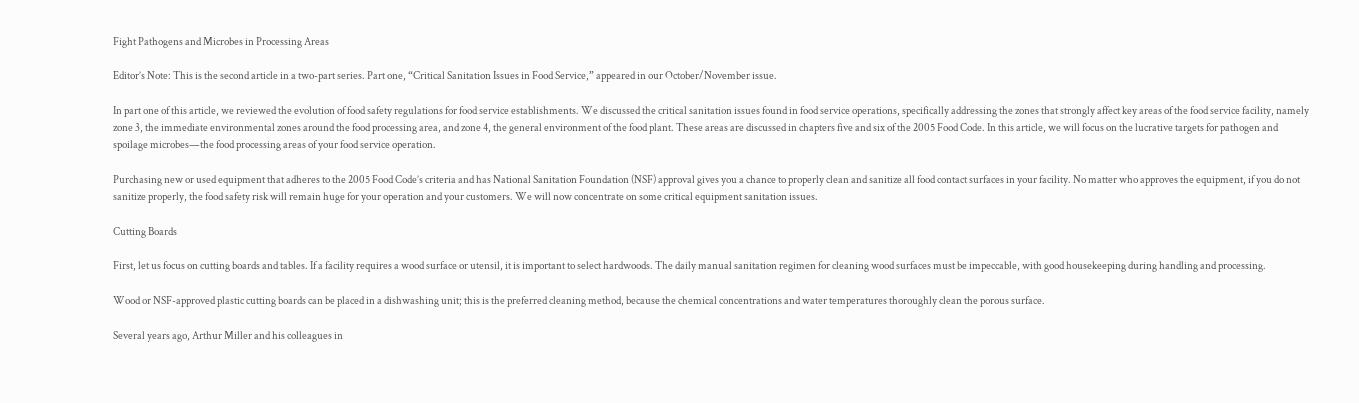Fight Pathogens and Microbes in Processing Areas

Editor’s Note: This is the second article in a two-part series. Part one, “Critical Sanitation Issues in Food Service,” appeared in our October/November issue.

In part one of this article, we reviewed the evolution of food safety regulations for food service establishments. We discussed the critical sanitation issues found in food service operations, specifically addressing the zones that strongly affect key areas of the food service facility, namely zone 3, the immediate environmental zones around the food processing area, and zone 4, the general environment of the food plant. These areas are discussed in chapters five and six of the 2005 Food Code. In this article, we will focus on the lucrative targets for pathogen and spoilage microbes—the food processing areas of your food service operation.

Purchasing new or used equipment that adheres to the 2005 Food Code’s criteria and has National Sanitation Foundation (NSF) approval gives you a chance to properly clean and sanitize all food contact surfaces in your facility. No matter who approves the equipment, if you do not sanitize properly, the food safety risk will remain huge for your operation and your customers. We will now concentrate on some critical equipment sanitation issues.

Cutting Boards

First, let us focus on cutting boards and tables. If a facility requires a wood surface or utensil, it is important to select hardwoods. The daily manual sanitation regimen for cleaning wood surfaces must be impeccable, with good housekeeping during handling and processing.

Wood or NSF-approved plastic cutting boards can be placed in a dishwashing unit; this is the preferred cleaning method, because the chemical concentrations and water temperatures thoroughly clean the porous surface.

Several years ago, Arthur Miller and his colleagues in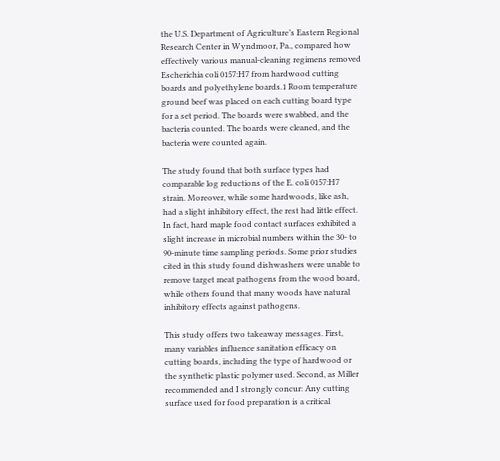the U.S. Department of Agriculture’s Eastern Regional Research Center in Wyndmoor, Pa., compared how effectively various manual-cleaning regimens removed Escherichia coli 0157:H7 from hardwood cutting boards and polyethylene boards.1 Room temperature ground beef was placed on each cutting board type for a set period. The boards were swabbed, and the bacteria counted. The boards were cleaned, and the bacteria were counted again.

The study found that both surface types had comparable log reductions of the E. coli 0157:H7 strain. Moreover, while some hardwoods, like ash, had a slight inhibitory effect, the rest had little effect. In fact, hard maple food contact surfaces exhibited a slight increase in microbial numbers within the 30- to 90-minute time sampling periods. Some prior studies cited in this study found dishwashers were unable to remove target meat pathogens from the wood board, while others found that many woods have natural inhibitory effects against pathogens.

This study offers two takeaway messages. First, many variables influence sanitation efficacy on cutting boards, including the type of hardwood or the synthetic plastic polymer used. Second, as Miller recommended and I strongly concur: Any cutting surface used for food preparation is a critical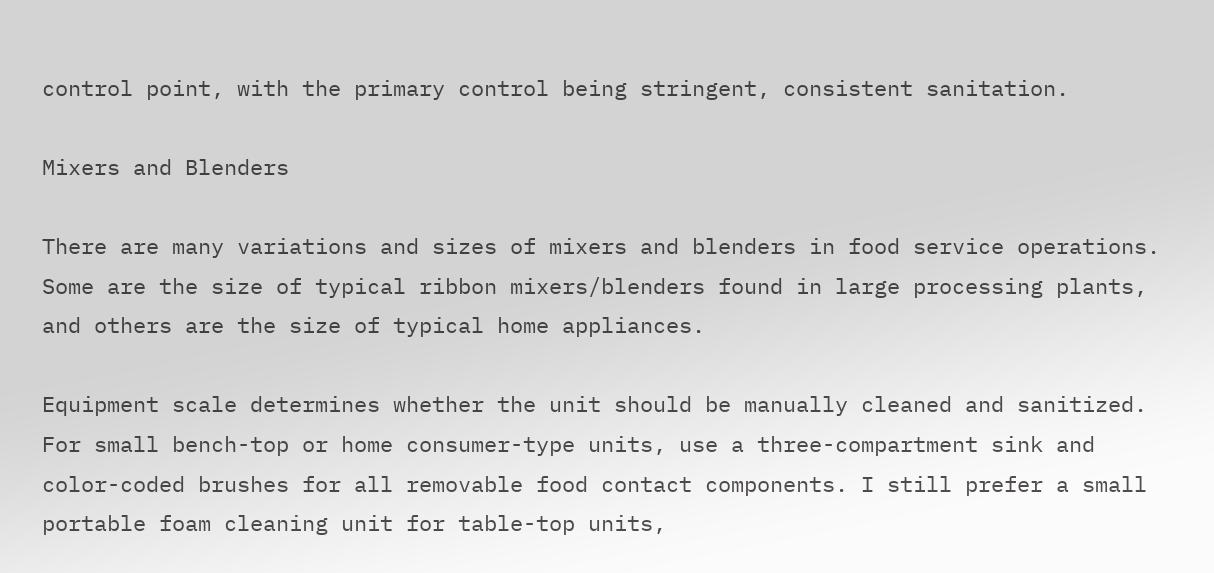control point, with the primary control being stringent, consistent sanitation.

Mixers and Blenders

There are many variations and sizes of mixers and blenders in food service operations. Some are the size of typical ribbon mixers/blenders found in large processing plants, and others are the size of typical home appliances.

Equipment scale determines whether the unit should be manually cleaned and sanitized. For small bench-top or home consumer-type units, use a three-compartment sink and color-coded brushes for all removable food contact components. I still prefer a small portable foam cleaning unit for table-top units,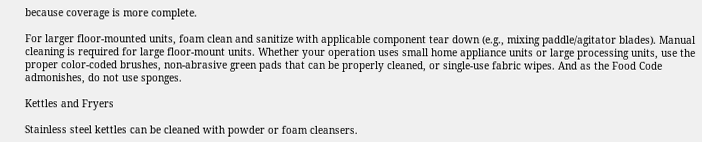because coverage is more complete.

For larger floor-mounted units, foam clean and sanitize with applicable component tear down (e.g., mixing paddle/agitator blades). Manual cleaning is required for large floor-mount units. Whether your operation uses small home appliance units or large processing units, use the proper color-coded brushes, non-abrasive green pads that can be properly cleaned, or single-use fabric wipes. And as the Food Code admonishes, do not use sponges.

Kettles and Fryers

Stainless steel kettles can be cleaned with powder or foam cleansers.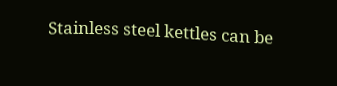Stainless steel kettles can be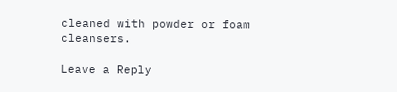cleaned with powder or foam cleansers.

Leave a Reply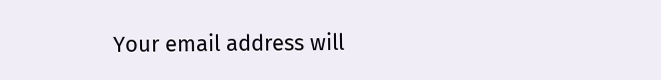Your email address will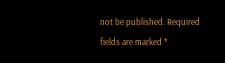not be published. Required fields are marked *